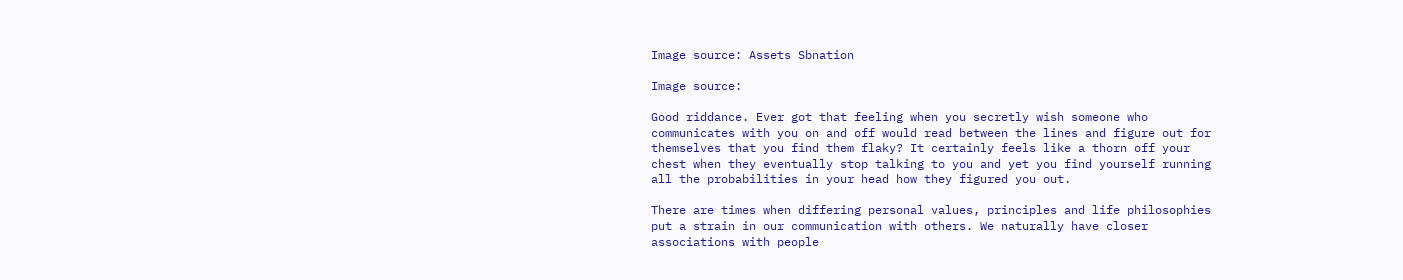Image source: Assets Sbnation

Image source:

Good riddance. Ever got that feeling when you secretly wish someone who communicates with you on and off would read between the lines and figure out for themselves that you find them flaky? It certainly feels like a thorn off your chest when they eventually stop talking to you and yet you find yourself running all the probabilities in your head how they figured you out.

There are times when differing personal values, principles and life philosophies put a strain in our communication with others. We naturally have closer associations with people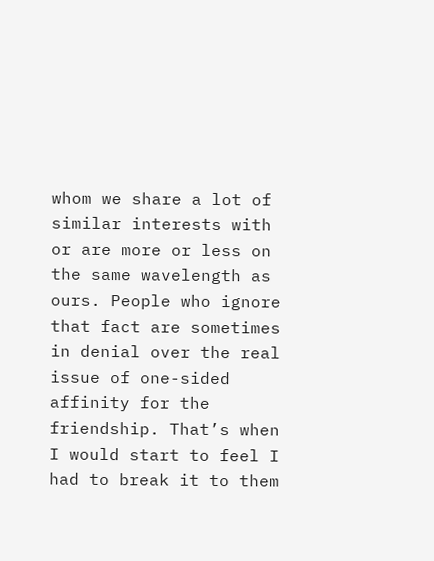whom we share a lot of similar interests with or are more or less on the same wavelength as ours. People who ignore that fact are sometimes in denial over the real issue of one-sided affinity for the friendship. That’s when I would start to feel I had to break it to them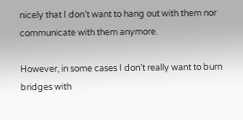nicely that I don’t want to hang out with them nor communicate with them anymore.

However, in some cases I don’t really want to burn bridges with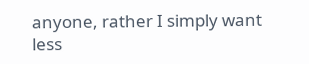anyone, rather I simply want less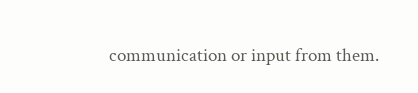communication or input from them.